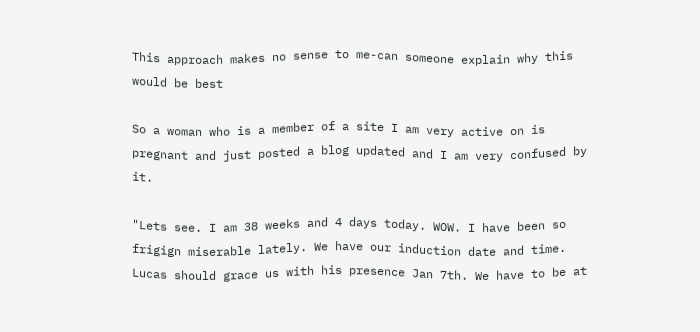This approach makes no sense to me-can someone explain why this would be best

So a woman who is a member of a site I am very active on is pregnant and just posted a blog updated and I am very confused by it.

"Lets see. I am 38 weeks and 4 days today. WOW. I have been so frigign miserable lately. We have our induction date and time. Lucas should grace us with his presence Jan 7th. We have to be at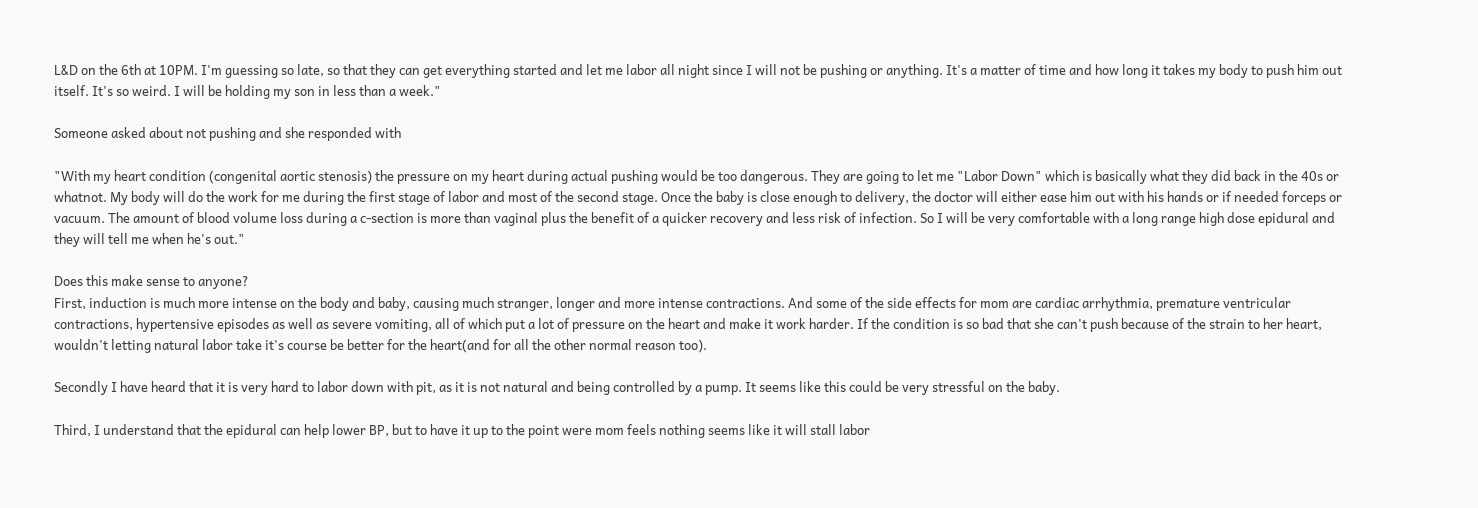L&D on the 6th at 10PM. I'm guessing so late, so that they can get everything started and let me labor all night since I will not be pushing or anything. It's a matter of time and how long it takes my body to push him out itself. It's so weird. I will be holding my son in less than a week."

Someone asked about not pushing and she responded with

"With my heart condition (congenital aortic stenosis) the pressure on my heart during actual pushing would be too dangerous. They are going to let me "Labor Down" which is basically what they did back in the 40s or whatnot. My body will do the work for me during the first stage of labor and most of the second stage. Once the baby is close enough to delivery, the doctor will either ease him out with his hands or if needed forceps or vacuum. The amount of blood volume loss during a c-section is more than vaginal plus the benefit of a quicker recovery and less risk of infection. So I will be very comfortable with a long range high dose epidural and they will tell me when he's out."

Does this make sense to anyone?
First, induction is much more intense on the body and baby, causing much stranger, longer and more intense contractions. And some of the side effects for mom are cardiac arrhythmia, premature ventricular contractions, hypertensive episodes as well as severe vomiting, all of which put a lot of pressure on the heart and make it work harder. If the condition is so bad that she can't push because of the strain to her heart, wouldn't letting natural labor take it's course be better for the heart(and for all the other normal reason too).

Secondly I have heard that it is very hard to labor down with pit, as it is not natural and being controlled by a pump. It seems like this could be very stressful on the baby.

Third, I understand that the epidural can help lower BP, but to have it up to the point were mom feels nothing seems like it will stall labor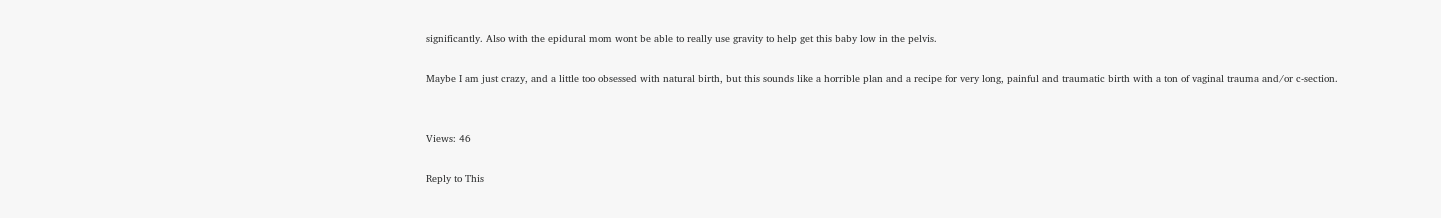significantly. Also with the epidural mom wont be able to really use gravity to help get this baby low in the pelvis.

Maybe I am just crazy, and a little too obsessed with natural birth, but this sounds like a horrible plan and a recipe for very long, painful and traumatic birth with a ton of vaginal trauma and/or c-section.


Views: 46

Reply to This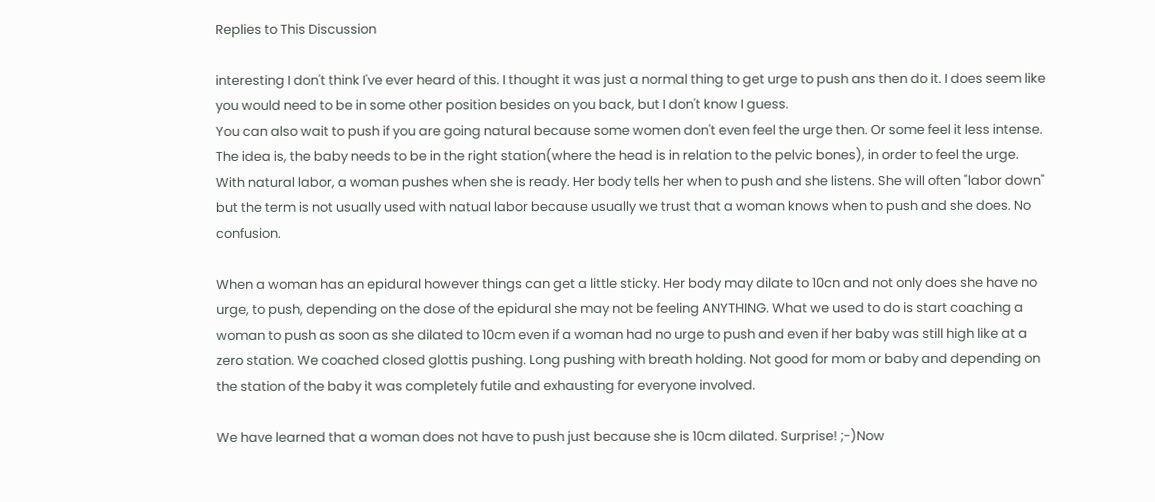Replies to This Discussion

interesting I don't think I've ever heard of this. I thought it was just a normal thing to get urge to push ans then do it. I does seem like you would need to be in some other position besides on you back, but I don't know I guess.
You can also wait to push if you are going natural because some women don't even feel the urge then. Or some feel it less intense. The idea is, the baby needs to be in the right station(where the head is in relation to the pelvic bones), in order to feel the urge.
With natural labor, a woman pushes when she is ready. Her body tells her when to push and she listens. She will often "labor down" but the term is not usually used with natual labor because usually we trust that a woman knows when to push and she does. No confusion.

When a woman has an epidural however things can get a little sticky. Her body may dilate to 10cn and not only does she have no urge, to push, depending on the dose of the epidural she may not be feeling ANYTHING. What we used to do is start coaching a woman to push as soon as she dilated to 10cm even if a woman had no urge to push and even if her baby was still high like at a zero station. We coached closed glottis pushing. Long pushing with breath holding. Not good for mom or baby and depending on the station of the baby it was completely futile and exhausting for everyone involved.

We have learned that a woman does not have to push just because she is 10cm dilated. Surprise! ;-)Now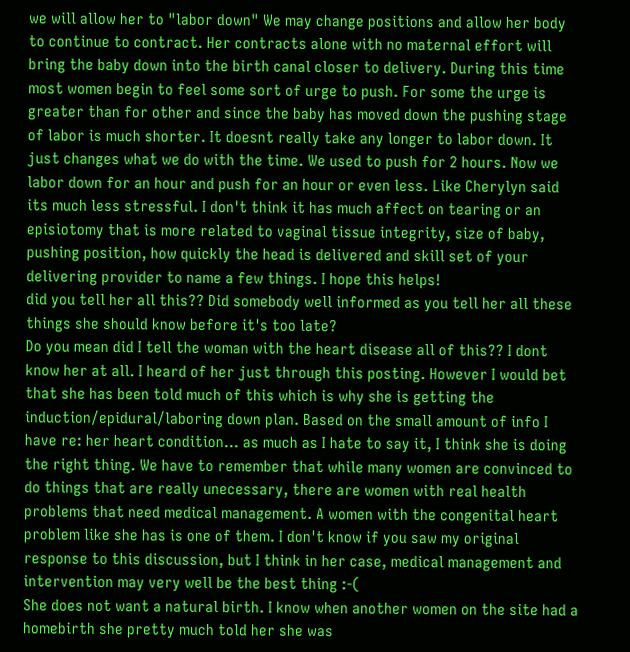we will allow her to "labor down" We may change positions and allow her body to continue to contract. Her contracts alone with no maternal effort will bring the baby down into the birth canal closer to delivery. During this time most women begin to feel some sort of urge to push. For some the urge is greater than for other and since the baby has moved down the pushing stage of labor is much shorter. It doesnt really take any longer to labor down. It just changes what we do with the time. We used to push for 2 hours. Now we labor down for an hour and push for an hour or even less. Like Cherylyn said its much less stressful. I don't think it has much affect on tearing or an episiotomy that is more related to vaginal tissue integrity, size of baby, pushing position, how quickly the head is delivered and skill set of your delivering provider to name a few things. I hope this helps!
did you tell her all this?? Did somebody well informed as you tell her all these things she should know before it's too late?
Do you mean did I tell the woman with the heart disease all of this?? I dont know her at all. I heard of her just through this posting. However I would bet that she has been told much of this which is why she is getting the induction/epidural/laboring down plan. Based on the small amount of info I have re: her heart condition... as much as I hate to say it, I think she is doing the right thing. We have to remember that while many women are convinced to do things that are really unecessary, there are women with real health problems that need medical management. A women with the congenital heart problem like she has is one of them. I don't know if you saw my original response to this discussion, but I think in her case, medical management and intervention may very well be the best thing :-(
She does not want a natural birth. I know when another women on the site had a homebirth she pretty much told her she was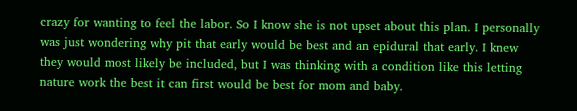crazy for wanting to feel the labor. So I know she is not upset about this plan. I personally was just wondering why pit that early would be best and an epidural that early. I knew they would most likely be included, but I was thinking with a condition like this letting nature work the best it can first would be best for mom and baby.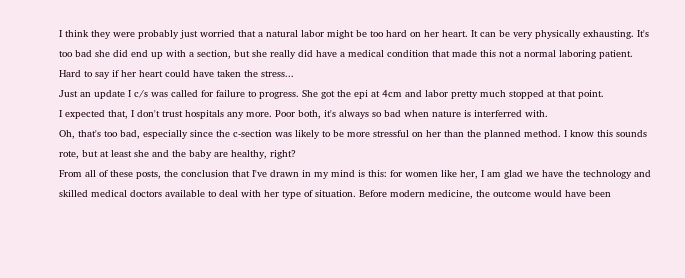I think they were probably just worried that a natural labor might be too hard on her heart. It can be very physically exhausting. It's too bad she did end up with a section, but she really did have a medical condition that made this not a normal laboring patient. Hard to say if her heart could have taken the stress...
Just an update I c/s was called for failure to progress. She got the epi at 4cm and labor pretty much stopped at that point.
I expected that, I don't trust hospitals any more. Poor both, it's always so bad when nature is interferred with.
Oh, that's too bad, especially since the c-section was likely to be more stressful on her than the planned method. I know this sounds rote, but at least she and the baby are healthy, right?
From all of these posts, the conclusion that I've drawn in my mind is this: for women like her, I am glad we have the technology and skilled medical doctors available to deal with her type of situation. Before modern medicine, the outcome would have been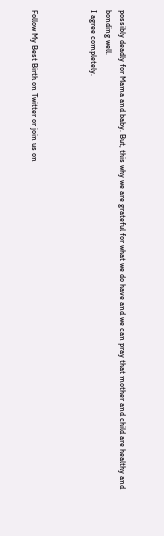possibly deadly for Mama and baby. But, this why we are grateful for what we do have and we can pray that mother and child are healthy and bonding well.
I agree completely.



Follow My Best Birth on Twitter or join us on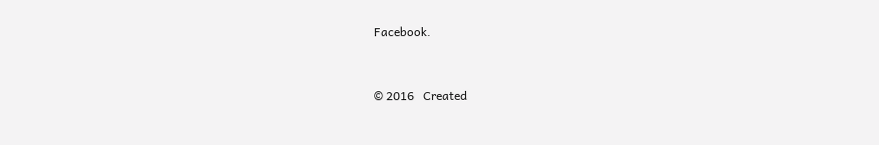Facebook.


© 2016   Created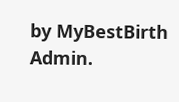by MyBestBirth Admin.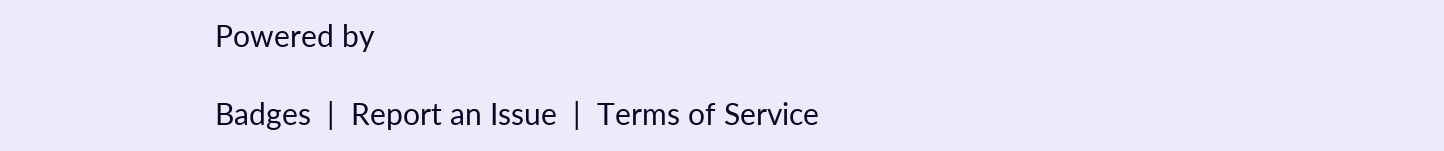Powered by

Badges  |  Report an Issue  |  Terms of Service